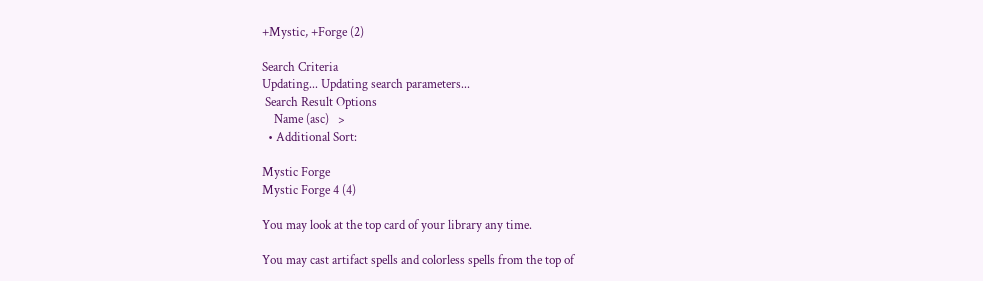+Mystic, +Forge (2)

Search Criteria
Updating... Updating search parameters...
 Search Result Options
    Name (asc)   >
  • Additional Sort:

Mystic Forge
Mystic Forge 4 (4)

You may look at the top card of your library any time.

You may cast artifact spells and colorless spells from the top of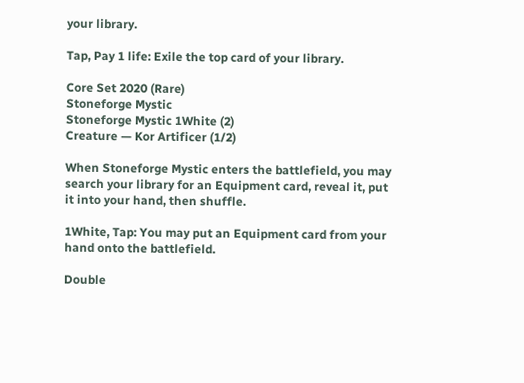your library.

Tap, Pay 1 life: Exile the top card of your library.

Core Set 2020 (Rare)
Stoneforge Mystic
Stoneforge Mystic 1White (2)
Creature — Kor Artificer (1/2)

When Stoneforge Mystic enters the battlefield, you may search your library for an Equipment card, reveal it, put it into your hand, then shuffle.

1White, Tap: You may put an Equipment card from your hand onto the battlefield.

Double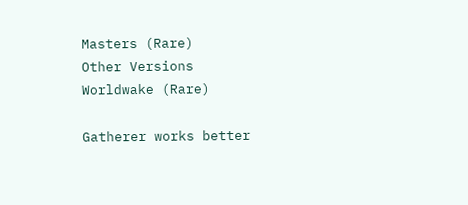Masters (Rare)
Other Versions
Worldwake (Rare)

Gatherer works better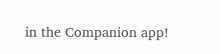in the Companion app!